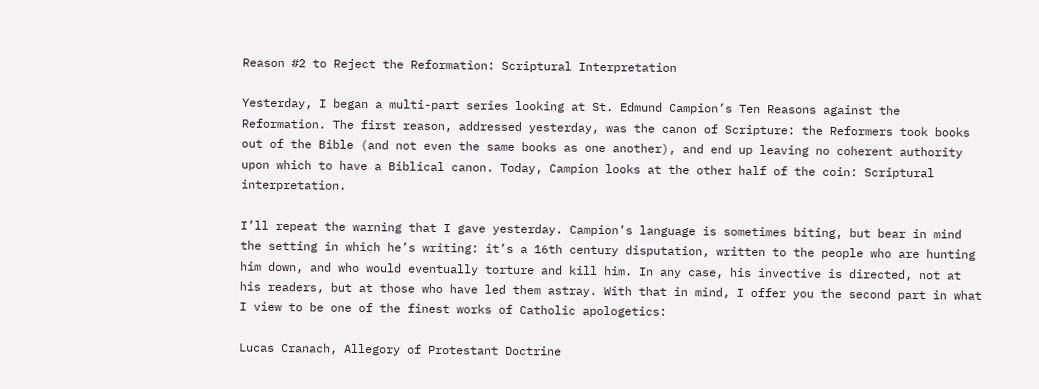Reason #2 to Reject the Reformation: Scriptural Interpretation

Yesterday, I began a multi-part series looking at St. Edmund Campion’s Ten Reasons against the Reformation. The first reason, addressed yesterday, was the canon of Scripture: the Reformers took books out of the Bible (and not even the same books as one another), and end up leaving no coherent authority upon which to have a Biblical canon. Today, Campion looks at the other half of the coin: Scriptural interpretation.

I’ll repeat the warning that I gave yesterday. Campion’s language is sometimes biting, but bear in mind the setting in which he’s writing: it’s a 16th century disputation, written to the people who are hunting him down, and who would eventually torture and kill him. In any case, his invective is directed, not at his readers, but at those who have led them astray. With that in mind, I offer you the second part in what I view to be one of the finest works of Catholic apologetics:

Lucas Cranach, Allegory of Protestant Doctrine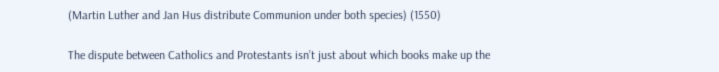(Martin Luther and Jan Hus distribute Communion under both species) (1550)

The dispute between Catholics and Protestants isn’t just about which books make up the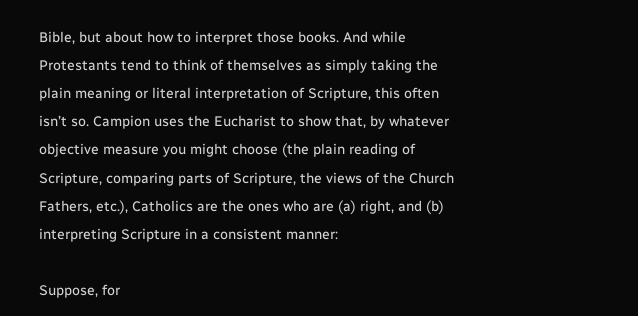Bible, but about how to interpret those books. And while Protestants tend to think of themselves as simply taking the plain meaning or literal interpretation of Scripture, this often isn’t so. Campion uses the Eucharist to show that, by whatever objective measure you might choose (the plain reading of Scripture, comparing parts of Scripture, the views of the Church Fathers, etc.), Catholics are the ones who are (a) right, and (b) interpreting Scripture in a consistent manner:

Suppose, for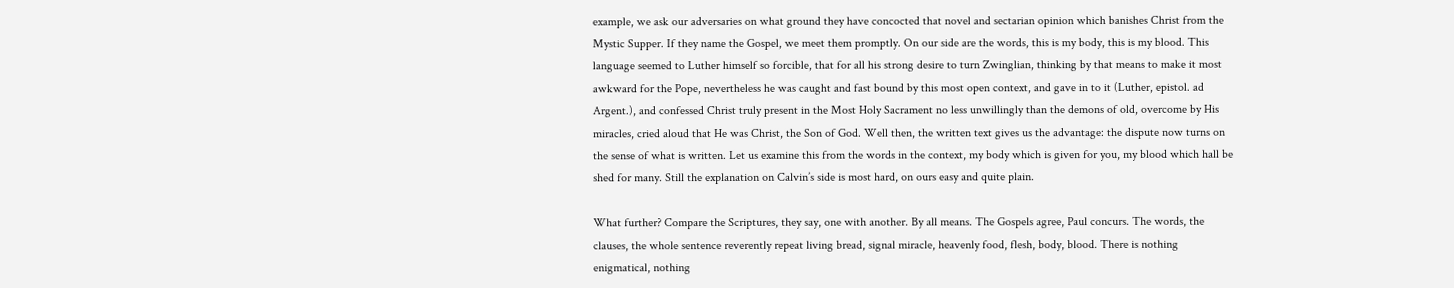example, we ask our adversaries on what ground they have concocted that novel and sectarian opinion which banishes Christ from the Mystic Supper. If they name the Gospel, we meet them promptly. On our side are the words, this is my body, this is my blood. This language seemed to Luther himself so forcible, that for all his strong desire to turn Zwinglian, thinking by that means to make it most awkward for the Pope, nevertheless he was caught and fast bound by this most open context, and gave in to it (Luther, epistol. ad Argent.), and confessed Christ truly present in the Most Holy Sacrament no less unwillingly than the demons of old, overcome by His miracles, cried aloud that He was Christ, the Son of God. Well then, the written text gives us the advantage: the dispute now turns on the sense of what is written. Let us examine this from the words in the context, my body which is given for you, my blood which hall be shed for many. Still the explanation on Calvin’s side is most hard, on ours easy and quite plain.

What further? Compare the Scriptures, they say, one with another. By all means. The Gospels agree, Paul concurs. The words, the clauses, the whole sentence reverently repeat living bread, signal miracle, heavenly food, flesh, body, blood. There is nothing enigmatical, nothing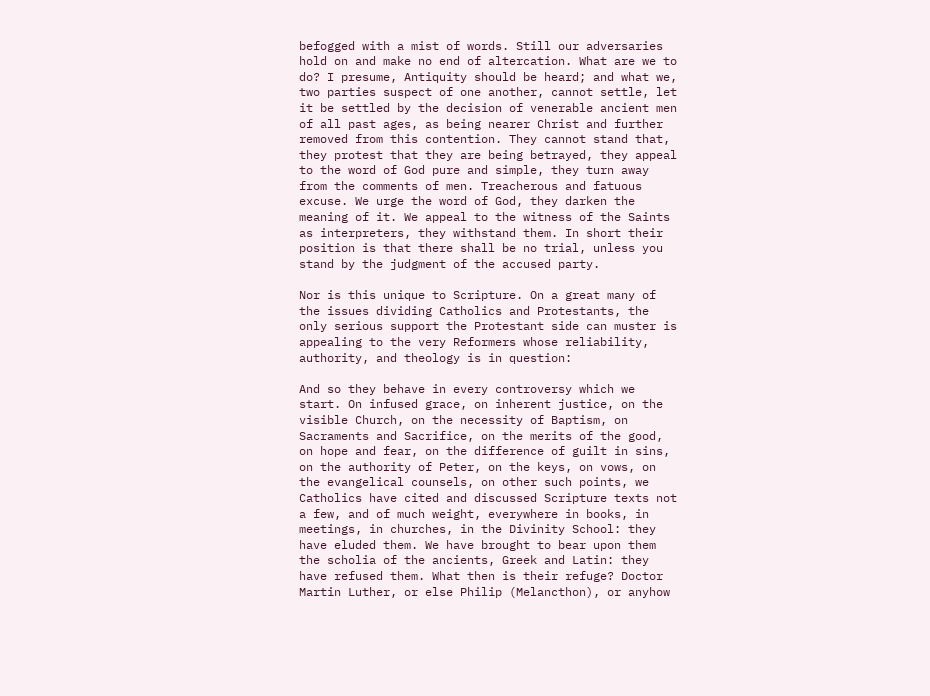befogged with a mist of words. Still our adversaries hold on and make no end of altercation. What are we to do? I presume, Antiquity should be heard; and what we, two parties suspect of one another, cannot settle, let it be settled by the decision of venerable ancient men of all past ages, as being nearer Christ and further removed from this contention. They cannot stand that, they protest that they are being betrayed, they appeal to the word of God pure and simple, they turn away from the comments of men. Treacherous and fatuous excuse. We urge the word of God, they darken the meaning of it. We appeal to the witness of the Saints as interpreters, they withstand them. In short their position is that there shall be no trial, unless you stand by the judgment of the accused party.

Nor is this unique to Scripture. On a great many of the issues dividing Catholics and Protestants, the only serious support the Protestant side can muster is appealing to the very Reformers whose reliability, authority, and theology is in question:

And so they behave in every controversy which we start. On infused grace, on inherent justice, on the visible Church, on the necessity of Baptism, on Sacraments and Sacrifice, on the merits of the good, on hope and fear, on the difference of guilt in sins, on the authority of Peter, on the keys, on vows, on the evangelical counsels, on other such points, we Catholics have cited and discussed Scripture texts not a few, and of much weight, everywhere in books, in meetings, in churches, in the Divinity School: they have eluded them. We have brought to bear upon them the scholia of the ancients, Greek and Latin: they have refused them. What then is their refuge? Doctor Martin Luther, or else Philip (Melancthon), or anyhow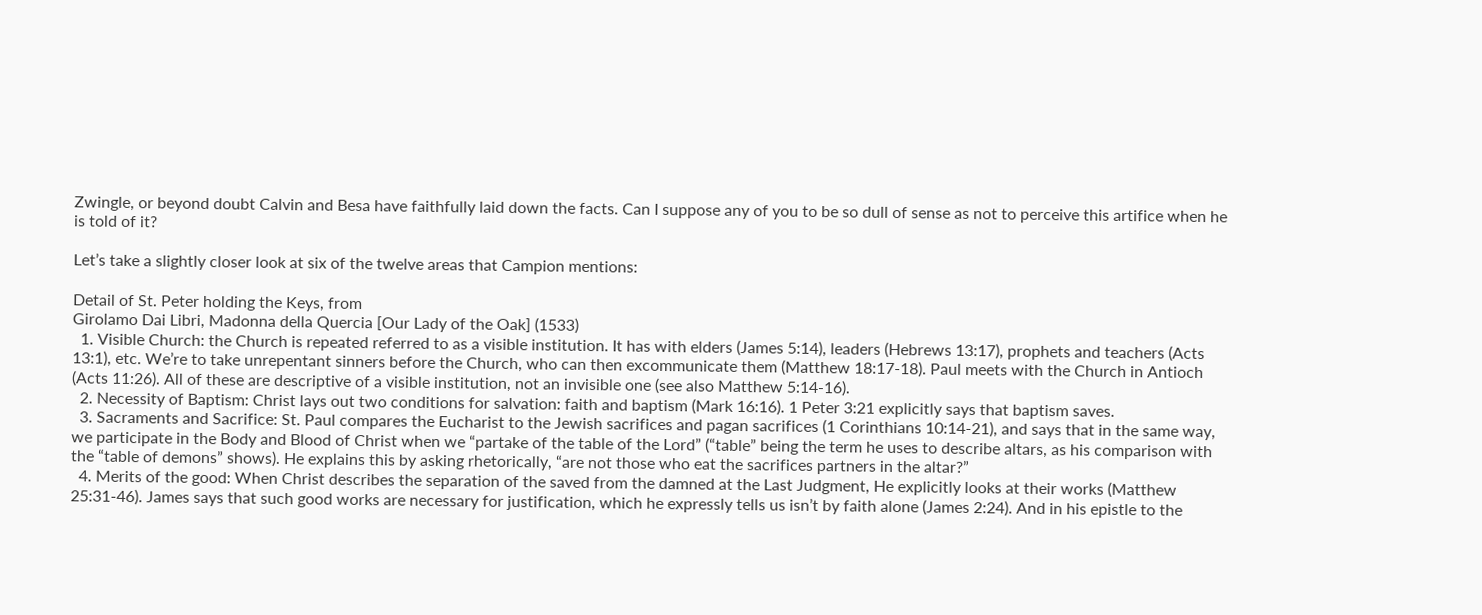Zwingle, or beyond doubt Calvin and Besa have faithfully laid down the facts. Can I suppose any of you to be so dull of sense as not to perceive this artifice when he is told of it?

Let’s take a slightly closer look at six of the twelve areas that Campion mentions:

Detail of St. Peter holding the Keys, from
Girolamo Dai Libri, Madonna della Quercia [Our Lady of the Oak] (1533)
  1. Visible Church: the Church is repeated referred to as a visible institution. It has with elders (James 5:14), leaders (Hebrews 13:17), prophets and teachers (Acts 13:1), etc. We’re to take unrepentant sinners before the Church, who can then excommunicate them (Matthew 18:17-18). Paul meets with the Church in Antioch (Acts 11:26). All of these are descriptive of a visible institution, not an invisible one (see also Matthew 5:14-16).
  2. Necessity of Baptism: Christ lays out two conditions for salvation: faith and baptism (Mark 16:16). 1 Peter 3:21 explicitly says that baptism saves.
  3. Sacraments and Sacrifice: St. Paul compares the Eucharist to the Jewish sacrifices and pagan sacrifices (1 Corinthians 10:14-21), and says that in the same way, we participate in the Body and Blood of Christ when we “partake of the table of the Lord” (“table” being the term he uses to describe altars, as his comparison with the “table of demons” shows). He explains this by asking rhetorically, “are not those who eat the sacrifices partners in the altar?”
  4. Merits of the good: When Christ describes the separation of the saved from the damned at the Last Judgment, He explicitly looks at their works (Matthew 25:31-46). James says that such good works are necessary for justification, which he expressly tells us isn’t by faith alone (James 2:24). And in his epistle to the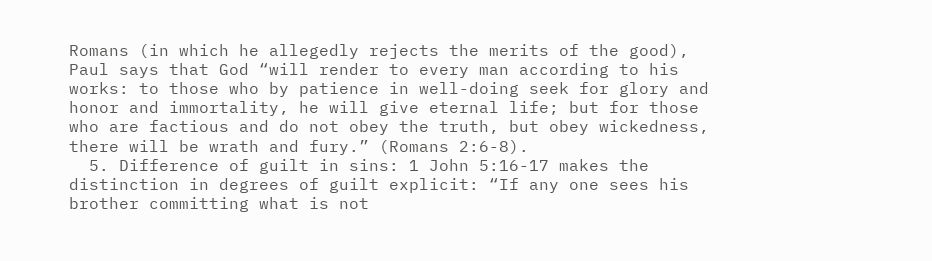Romans (in which he allegedly rejects the merits of the good), Paul says that God “will render to every man according to his works: to those who by patience in well-doing seek for glory and honor and immortality, he will give eternal life; but for those who are factious and do not obey the truth, but obey wickedness, there will be wrath and fury.” (Romans 2:6-8).
  5. Difference of guilt in sins: 1 John 5:16-17 makes the distinction in degrees of guilt explicit: “If any one sees his brother committing what is not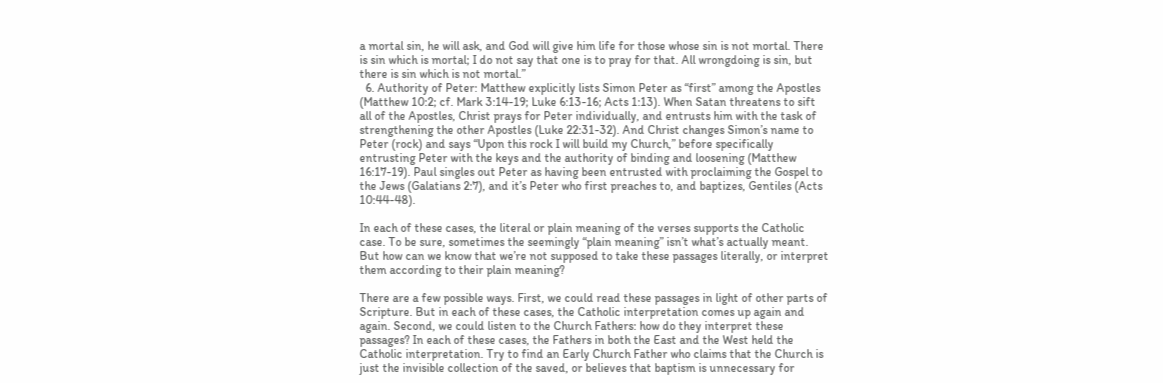a mortal sin, he will ask, and God will give him life for those whose sin is not mortal. There is sin which is mortal; I do not say that one is to pray for that. All wrongdoing is sin, but there is sin which is not mortal.”
  6. Authority of Peter: Matthew explicitly lists Simon Peter as “first” among the Apostles (Matthew 10:2; cf. Mark 3:14-19; Luke 6:13-16; Acts 1:13). When Satan threatens to sift all of the Apostles, Christ prays for Peter individually, and entrusts him with the task of strengthening the other Apostles (Luke 22:31-32). And Christ changes Simon’s name to Peter (rock) and says “Upon this rock I will build my Church,” before specifically entrusting Peter with the keys and the authority of binding and loosening (Matthew 16:17-19). Paul singles out Peter as having been entrusted with proclaiming the Gospel to the Jews (Galatians 2:7), and it’s Peter who first preaches to, and baptizes, Gentiles (Acts 10:44-48).

In each of these cases, the literal or plain meaning of the verses supports the Catholic case. To be sure, sometimes the seemingly “plain meaning” isn’t what’s actually meant. But how can we know that we’re not supposed to take these passages literally, or interpret them according to their plain meaning?

There are a few possible ways. First, we could read these passages in light of other parts of Scripture. But in each of these cases, the Catholic interpretation comes up again and again. Second, we could listen to the Church Fathers: how do they interpret these passages? In each of these cases, the Fathers in both the East and the West held the Catholic interpretation. Try to find an Early Church Father who claims that the Church is just the invisible collection of the saved, or believes that baptism is unnecessary for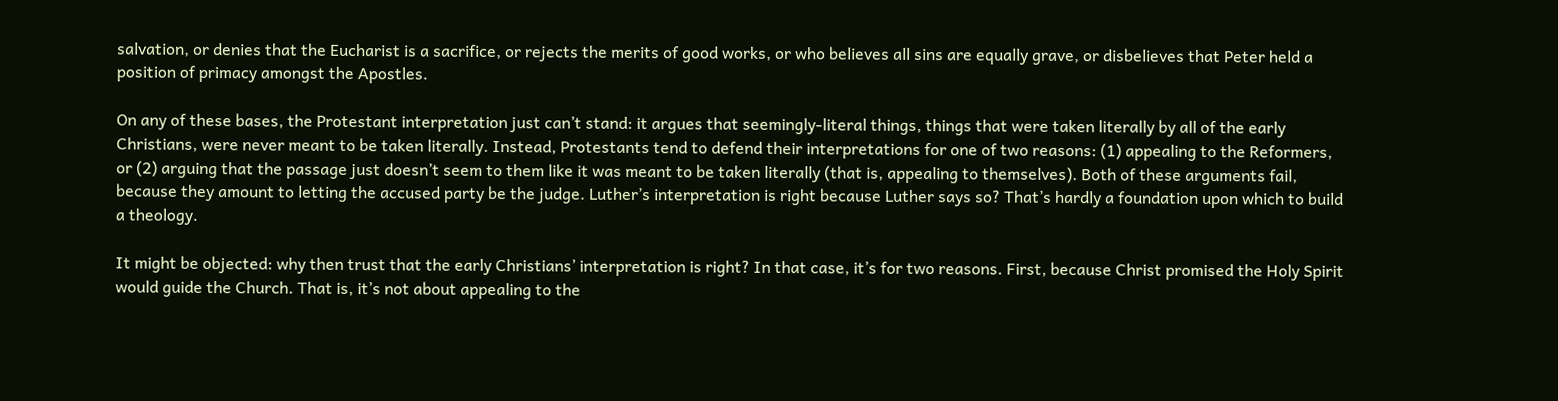salvation, or denies that the Eucharist is a sacrifice, or rejects the merits of good works, or who believes all sins are equally grave, or disbelieves that Peter held a position of primacy amongst the Apostles.

On any of these bases, the Protestant interpretation just can’t stand: it argues that seemingly-literal things, things that were taken literally by all of the early Christians, were never meant to be taken literally. Instead, Protestants tend to defend their interpretations for one of two reasons: (1) appealing to the Reformers, or (2) arguing that the passage just doesn’t seem to them like it was meant to be taken literally (that is, appealing to themselves). Both of these arguments fail, because they amount to letting the accused party be the judge. Luther’s interpretation is right because Luther says so? That’s hardly a foundation upon which to build a theology.

It might be objected: why then trust that the early Christians’ interpretation is right? In that case, it’s for two reasons. First, because Christ promised the Holy Spirit would guide the Church. That is, it’s not about appealing to the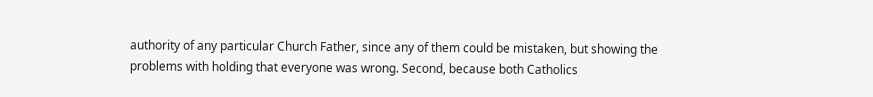authority of any particular Church Father, since any of them could be mistaken, but showing the problems with holding that everyone was wrong. Second, because both Catholics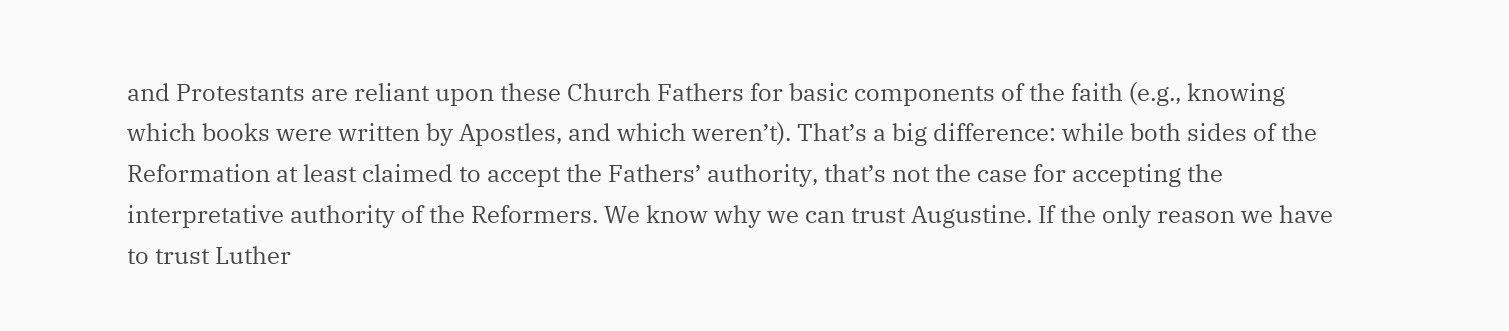and Protestants are reliant upon these Church Fathers for basic components of the faith (e.g., knowing which books were written by Apostles, and which weren’t). That’s a big difference: while both sides of the Reformation at least claimed to accept the Fathers’ authority, that’s not the case for accepting the interpretative authority of the Reformers. We know why we can trust Augustine. If the only reason we have to trust Luther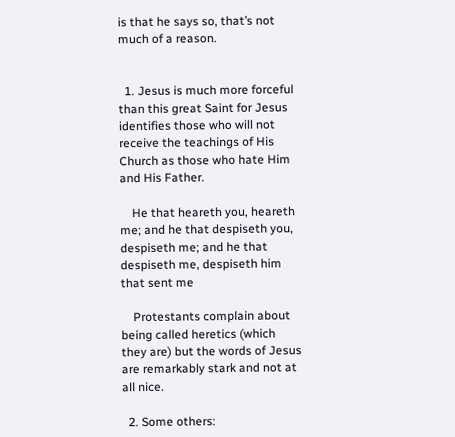is that he says so, that’s not much of a reason.


  1. Jesus is much more forceful than this great Saint for Jesus identifies those who will not receive the teachings of His Church as those who hate Him and His Father.

    He that heareth you, heareth me; and he that despiseth you, despiseth me; and he that despiseth me, despiseth him that sent me

    Protestants complain about being called heretics (which they are) but the words of Jesus are remarkably stark and not at all nice.

  2. Some others: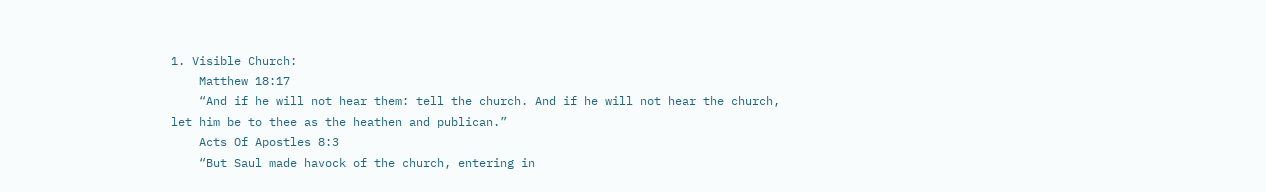1. Visible Church:
    Matthew 18:17
    “And if he will not hear them: tell the church. And if he will not hear the church, let him be to thee as the heathen and publican.”
    Acts Of Apostles 8:3
    “But Saul made havock of the church, entering in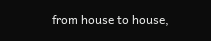from house to house,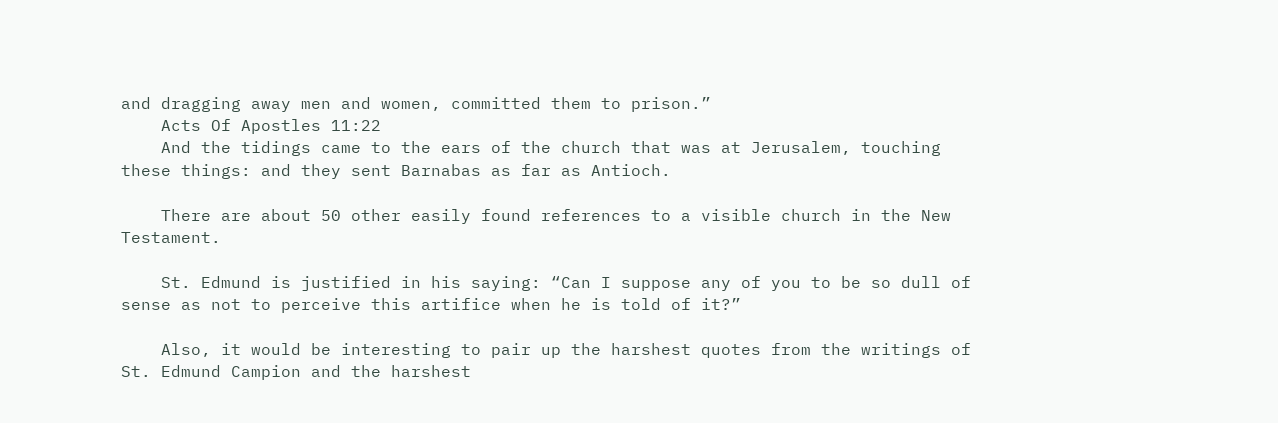and dragging away men and women, committed them to prison.”
    Acts Of Apostles 11:22
    And the tidings came to the ears of the church that was at Jerusalem, touching these things: and they sent Barnabas as far as Antioch.

    There are about 50 other easily found references to a visible church in the New Testament.

    St. Edmund is justified in his saying: “Can I suppose any of you to be so dull of sense as not to perceive this artifice when he is told of it?”

    Also, it would be interesting to pair up the harshest quotes from the writings of St. Edmund Campion and the harshest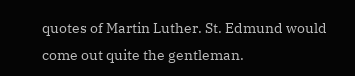quotes of Martin Luther. St. Edmund would come out quite the gentleman.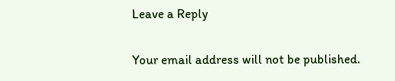Leave a Reply

Your email address will not be published.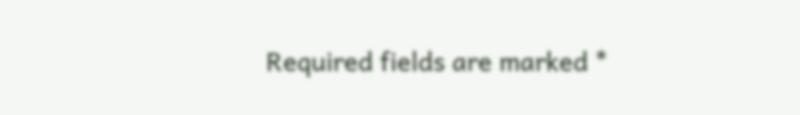Required fields are marked *